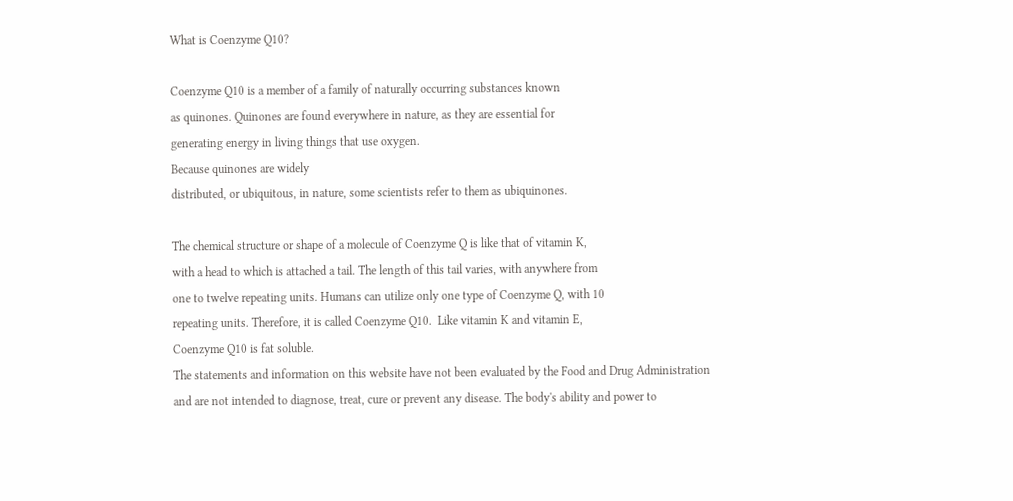What is Coenzyme Q10?

Coenzyme Q10 is a member of a family of naturally occurring substances known
as quinones. Quinones are found everywhere in nature, as they are essential for
generating energy in living things that use oxygen.
Because quinones are widely
distributed, or ubiquitous, in nature, some scientists refer to them as ubiquinones.

The chemical structure or shape of a molecule of Coenzyme Q is like that of vitamin K,
with a head to which is attached a tail. The length of this tail varies, with anywhere from
one to twelve repeating units. Humans can utilize only one type of Coenzyme Q, with 10
repeating units. Therefore, it is called Coenzyme Q10.  Like vitamin K and vitamin E,
Coenzyme Q10 is fat soluble.
The statements and information on this website have not been evaluated by the Food and Drug Administration
and are not intended to diagnose, treat, cure or prevent any disease. The body's ability and power to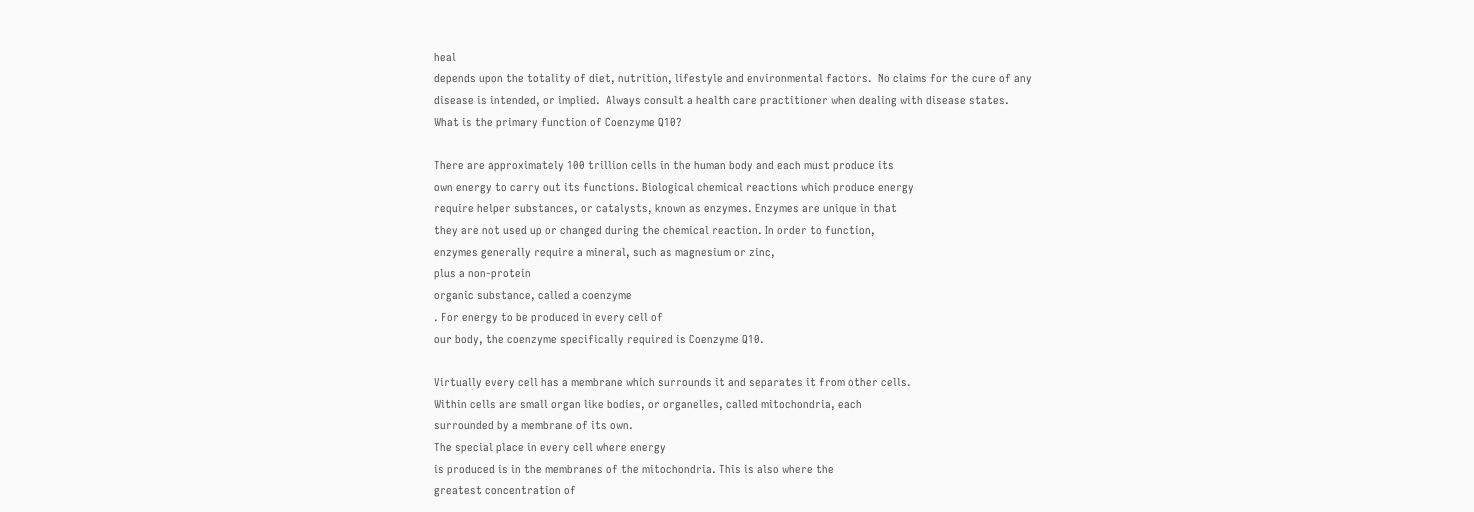heal
depends upon the totality of diet, nutrition, lifestyle and environmental factors.  No claims for the cure of any
disease is intended, or implied.  Always consult a health care practitioner when dealing with disease states.
What is the primary function of Coenzyme Q10?

There are approximately 100 trillion cells in the human body and each must produce its
own energy to carry out its functions. Biological chemical reactions which produce energy
require helper substances, or catalysts, known as enzymes. Enzymes are unique in that
they are not used up or changed during the chemical reaction. In order to function,
enzymes generally require a mineral, such as magnesium or zinc,
plus a non-protein
organic substance, called a coenzyme
. For energy to be produced in every cell of
our body, the coenzyme specifically required is Coenzyme Q10.

Virtually every cell has a membrane which surrounds it and separates it from other cells.
Within cells are small organ like bodies, or organelles, called mitochondria, each
surrounded by a membrane of its own.
The special place in every cell where energy
is produced is in the membranes of the mitochondria. This is also where the
greatest concentration of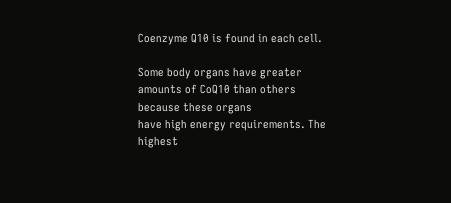Coenzyme Q10 is found in each cell.

Some body organs have greater amounts of CoQ10 than others because these organs
have high energy requirements. The highest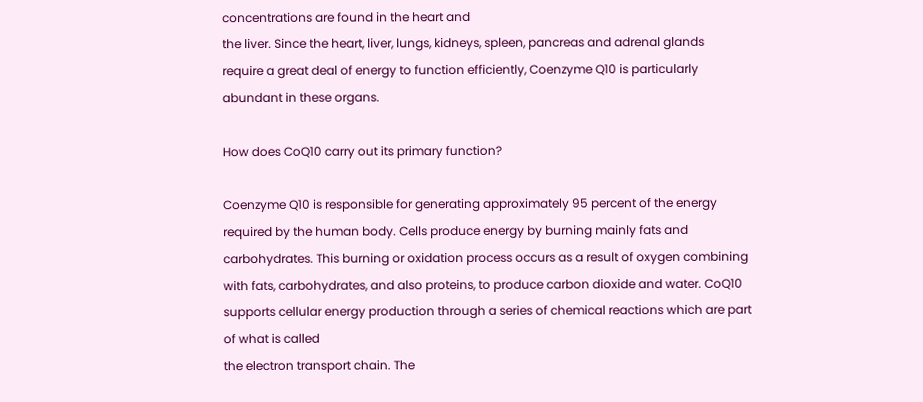concentrations are found in the heart and
the liver. Since the heart, liver, lungs, kidneys, spleen, pancreas and adrenal glands
require a great deal of energy to function efficiently, Coenzyme Q10 is particularly
abundant in these organs.

How does CoQ10 carry out its primary function?

Coenzyme Q10 is responsible for generating approximately 95 percent of the energy
required by the human body. Cells produce energy by burning mainly fats and
carbohydrates. This burning or oxidation process occurs as a result of oxygen combining
with fats, carbohydrates, and also proteins, to produce carbon dioxide and water. CoQ10
supports cellular energy production through a series of chemical reactions which are part
of what is called
the electron transport chain. The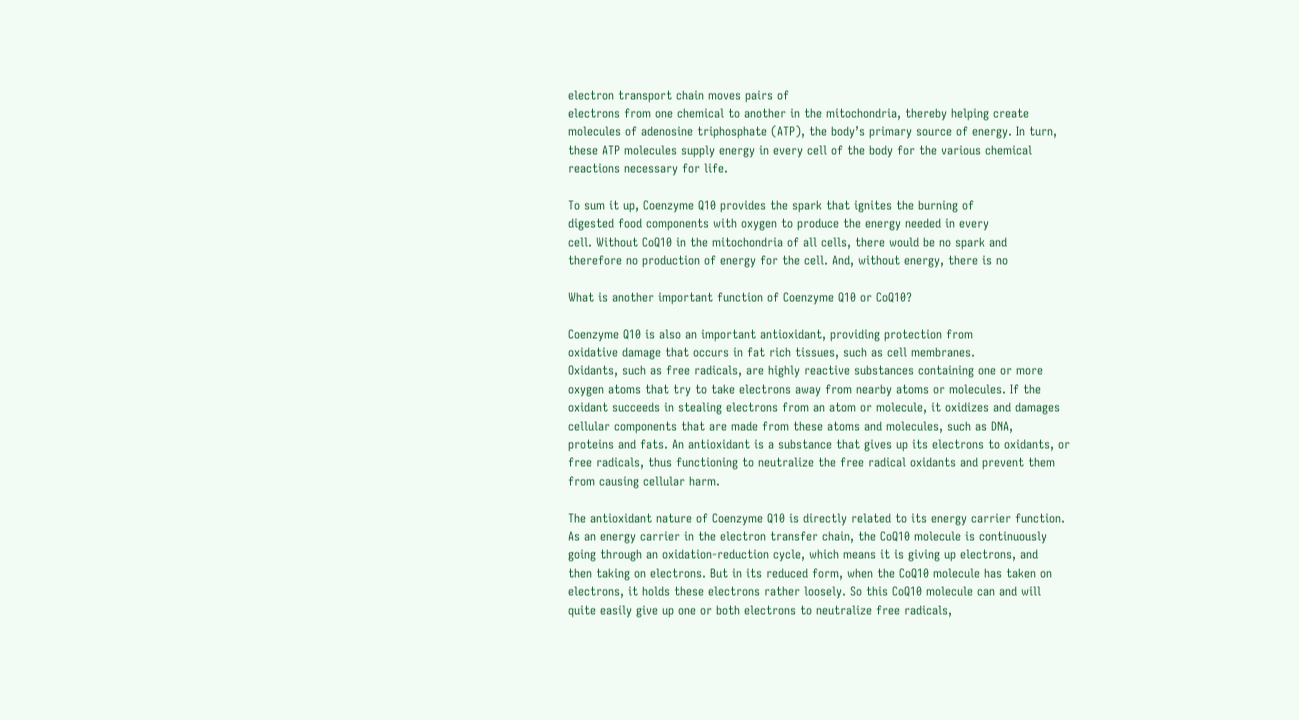electron transport chain moves pairs of
electrons from one chemical to another in the mitochondria, thereby helping create
molecules of adenosine triphosphate (ATP), the body’s primary source of energy. In turn,
these ATP molecules supply energy in every cell of the body for the various chemical
reactions necessary for life.

To sum it up, Coenzyme Q10 provides the spark that ignites the burning of
digested food components with oxygen to produce the energy needed in every
cell. Without CoQ10 in the mitochondria of all cells, there would be no spark and
therefore no production of energy for the cell. And, without energy, there is no

What is another important function of Coenzyme Q10 or CoQ10?

Coenzyme Q10 is also an important antioxidant, providing protection from
oxidative damage that occurs in fat rich tissues, such as cell membranes.
Oxidants, such as free radicals, are highly reactive substances containing one or more
oxygen atoms that try to take electrons away from nearby atoms or molecules. If the
oxidant succeeds in stealing electrons from an atom or molecule, it oxidizes and damages
cellular components that are made from these atoms and molecules, such as DNA,
proteins and fats. An antioxidant is a substance that gives up its electrons to oxidants, or
free radicals, thus functioning to neutralize the free radical oxidants and prevent them
from causing cellular harm.

The antioxidant nature of Coenzyme Q10 is directly related to its energy carrier function.
As an energy carrier in the electron transfer chain, the CoQ10 molecule is continuously
going through an oxidation-reduction cycle, which means it is giving up electrons, and
then taking on electrons. But in its reduced form, when the CoQ10 molecule has taken on
electrons, it holds these electrons rather loosely. So this CoQ10 molecule can and will
quite easily give up one or both electrons to neutralize free radicals,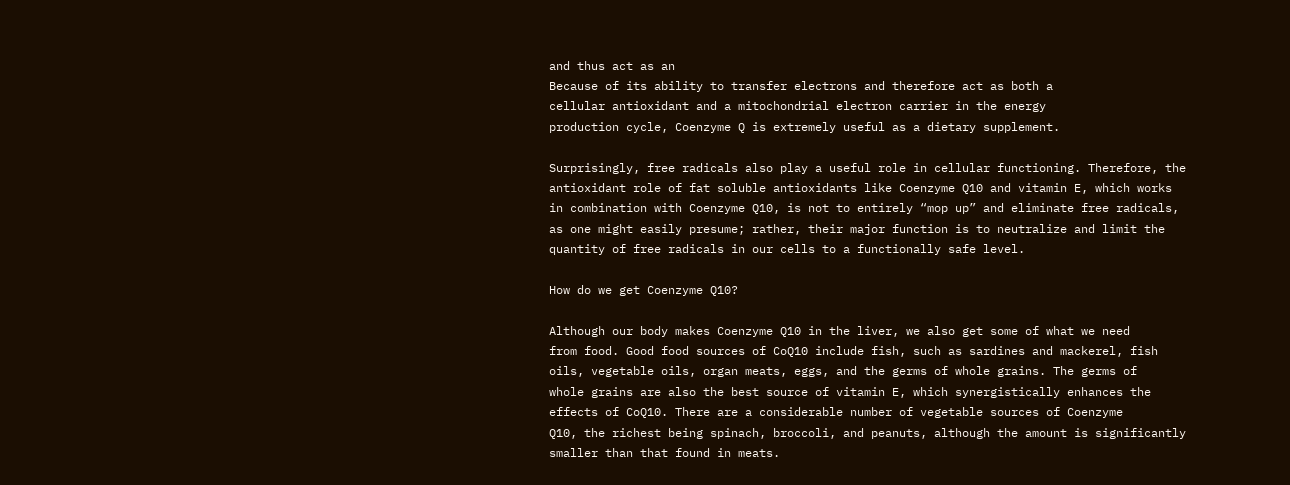and thus act as an
Because of its ability to transfer electrons and therefore act as both a
cellular antioxidant and a mitochondrial electron carrier in the energy
production cycle, Coenzyme Q is extremely useful as a dietary supplement.

Surprisingly, free radicals also play a useful role in cellular functioning. Therefore, the
antioxidant role of fat soluble antioxidants like Coenzyme Q10 and vitamin E, which works
in combination with Coenzyme Q10, is not to entirely “mop up” and eliminate free radicals,
as one might easily presume; rather, their major function is to neutralize and limit the
quantity of free radicals in our cells to a functionally safe level.

How do we get Coenzyme Q10?

Although our body makes Coenzyme Q10 in the liver, we also get some of what we need
from food. Good food sources of CoQ10 include fish, such as sardines and mackerel, fish
oils, vegetable oils, organ meats, eggs, and the germs of whole grains. The germs of
whole grains are also the best source of vitamin E, which synergistically enhances the
effects of CoQ10. There are a considerable number of vegetable sources of Coenzyme
Q10, the richest being spinach, broccoli, and peanuts, although the amount is significantly
smaller than that found in meats.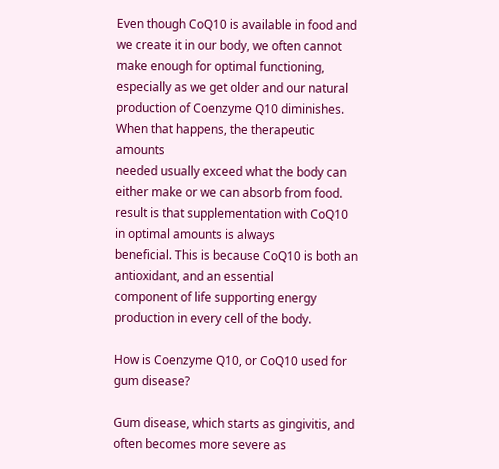Even though CoQ10 is available in food and we create it in our body, we often cannot
make enough for optimal functioning, especially as we get older and our natural
production of Coenzyme Q10 diminishes. When that happens, the therapeutic amounts
needed usually exceed what the body can either make or we can absorb from food.
result is that supplementation with CoQ10 in optimal amounts is always
beneficial. This is because CoQ10 is both an antioxidant, and an essential
component of life supporting energy production in every cell of the body.

How is Coenzyme Q10, or CoQ10 used for gum disease?

Gum disease, which starts as gingivitis, and often becomes more severe as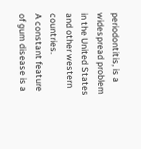periodontitis, is a widespread problem in the United States and other western countries.
A constant feature of gum disease is a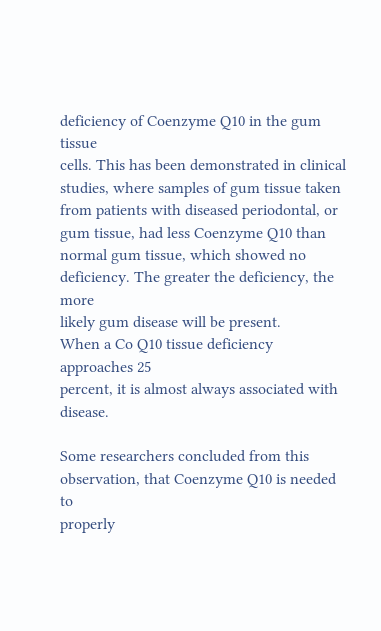deficiency of Coenzyme Q10 in the gum tissue
cells. This has been demonstrated in clinical studies, where samples of gum tissue taken
from patients with diseased periodontal, or gum tissue, had less Coenzyme Q10 than
normal gum tissue, which showed no deficiency. The greater the deficiency, the more
likely gum disease will be present.
When a Co Q10 tissue deficiency approaches 25
percent, it is almost always associated with disease.

Some researchers concluded from this observation, that Coenzyme Q10 is needed to
properly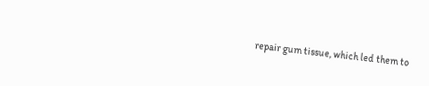repair gum tissue, which led them to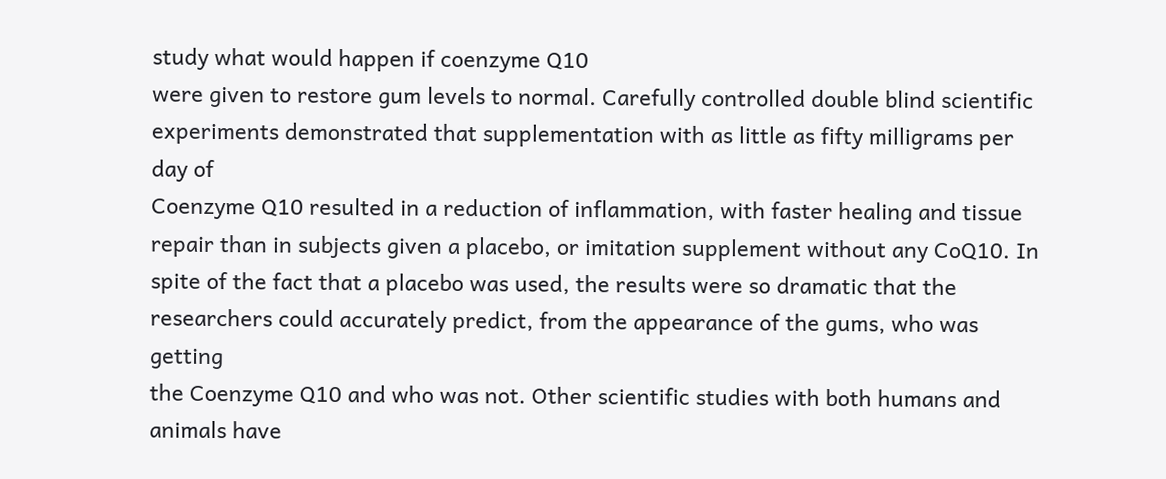study what would happen if coenzyme Q10
were given to restore gum levels to normal. Carefully controlled double blind scientific
experiments demonstrated that supplementation with as little as fifty milligrams per day of
Coenzyme Q10 resulted in a reduction of inflammation, with faster healing and tissue
repair than in subjects given a placebo, or imitation supplement without any CoQ10. In
spite of the fact that a placebo was used, the results were so dramatic that the
researchers could accurately predict, from the appearance of the gums, who was getting
the Coenzyme Q10 and who was not. Other scientific studies with both humans and
animals have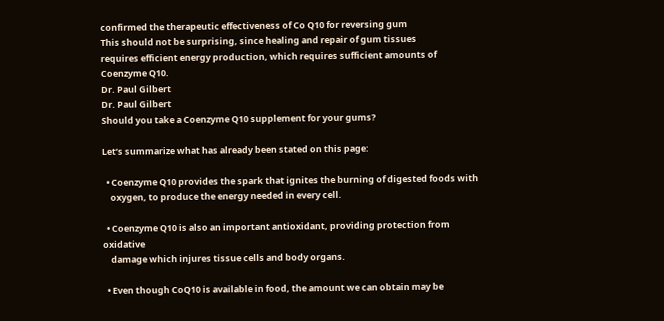confirmed the therapeutic effectiveness of Co Q10 for reversing gum
This should not be surprising, since healing and repair of gum tissues
requires efficient energy production, which requires sufficient amounts of
Coenzyme Q10.
Dr. Paul Gilbert
Dr. Paul Gilbert
Should you take a Coenzyme Q10 supplement for your gums?

Let’s summarize what has already been stated on this page:

  • Coenzyme Q10 provides the spark that ignites the burning of digested foods with
    oxygen, to produce the energy needed in every cell.

  • Coenzyme Q10 is also an important antioxidant, providing protection from oxidative
    damage which injures tissue cells and body organs.

  • Even though CoQ10 is available in food, the amount we can obtain may be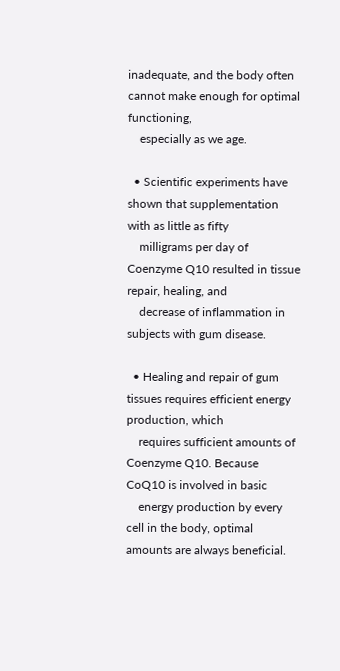inadequate, and the body often cannot make enough for optimal functioning,
    especially as we age.

  • Scientific experiments have shown that supplementation with as little as fifty
    milligrams per day of Coenzyme Q10 resulted in tissue repair, healing, and
    decrease of inflammation in subjects with gum disease.

  • Healing and repair of gum tissues requires efficient energy production, which
    requires sufficient amounts of Coenzyme Q10. Because CoQ10 is involved in basic
    energy production by every cell in the body, optimal amounts are always beneficial.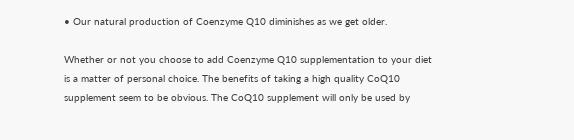• Our natural production of Coenzyme Q10 diminishes as we get older.

Whether or not you choose to add Coenzyme Q10 supplementation to your diet
is a matter of personal choice. The benefits of taking a high quality CoQ10
supplement seem to be obvious. The CoQ10 supplement will only be used by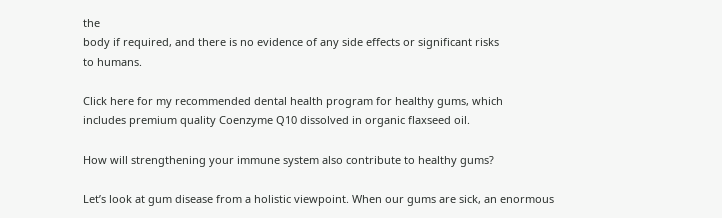the
body if required, and there is no evidence of any side effects or significant risks
to humans.

Click here for my recommended dental health program for healthy gums, which
includes premium quality Coenzyme Q10 dissolved in organic flaxseed oil.

How will strengthening your immune system also contribute to healthy gums?

Let’s look at gum disease from a holistic viewpoint. When our gums are sick, an enormous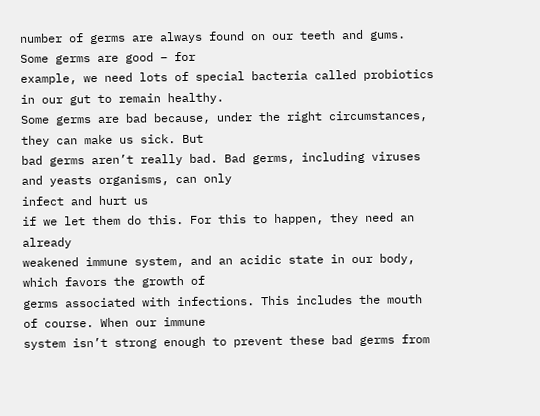number of germs are always found on our teeth and gums. Some germs are good – for
example, we need lots of special bacteria called probiotics in our gut to remain healthy.
Some germs are bad because, under the right circumstances, they can make us sick. But
bad germs aren’t really bad. Bad germs, including viruses and yeasts organisms, can only
infect and hurt us
if we let them do this. For this to happen, they need an already
weakened immune system, and an acidic state in our body, which favors the growth of
germs associated with infections. This includes the mouth of course. When our immune
system isn’t strong enough to prevent these bad germs from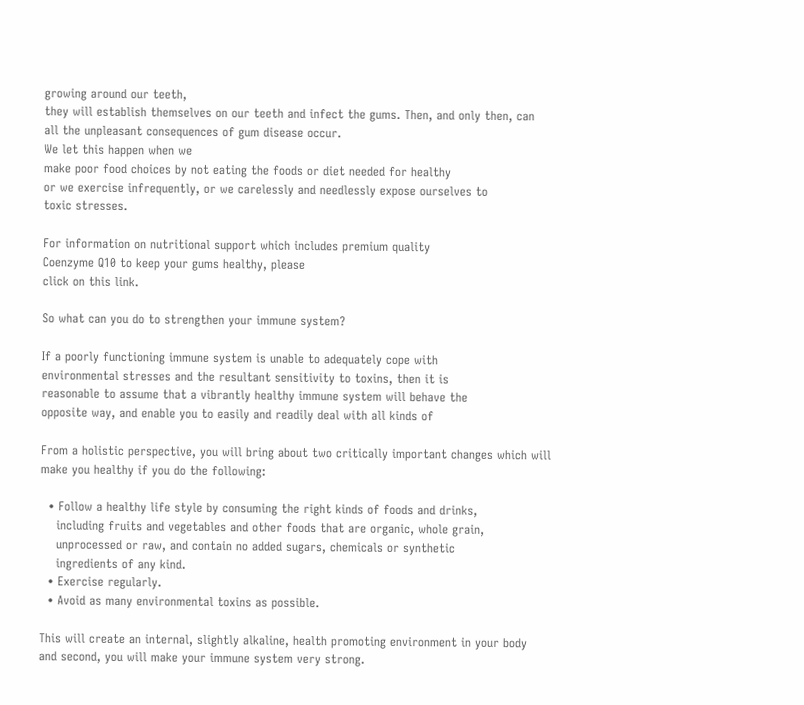growing around our teeth,
they will establish themselves on our teeth and infect the gums. Then, and only then, can
all the unpleasant consequences of gum disease occur.
We let this happen when we
make poor food choices by not eating the foods or diet needed for healthy
or we exercise infrequently, or we carelessly and needlessly expose ourselves to
toxic stresses.

For information on nutritional support which includes premium quality
Coenzyme Q10 to keep your gums healthy, please
click on this link.

So what can you do to strengthen your immune system?

If a poorly functioning immune system is unable to adequately cope with
environmental stresses and the resultant sensitivity to toxins, then it is
reasonable to assume that a vibrantly healthy immune system will behave the
opposite way, and enable you to easily and readily deal with all kinds of

From a holistic perspective, you will bring about two critically important changes which will
make you healthy if you do the following:

  • Follow a healthy life style by consuming the right kinds of foods and drinks,
    including fruits and vegetables and other foods that are organic, whole grain,
    unprocessed or raw, and contain no added sugars, chemicals or synthetic
    ingredients of any kind.
  • Exercise regularly.
  • Avoid as many environmental toxins as possible.

This will create an internal, slightly alkaline, health promoting environment in your body
and second, you will make your immune system very strong.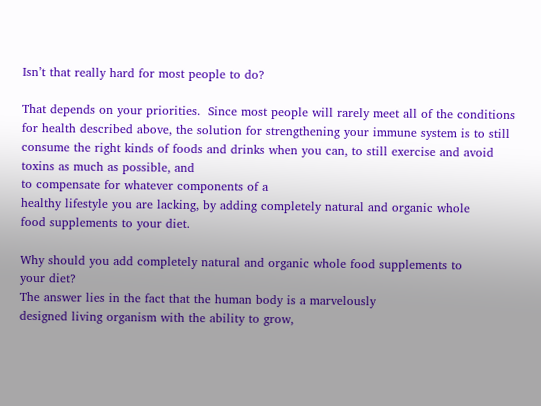Isn’t that really hard for most people to do?

That depends on your priorities.  Since most people will rarely meet all of the conditions
for health described above, the solution for strengthening your immune system is to still
consume the right kinds of foods and drinks when you can, to still exercise and avoid
toxins as much as possible, and
to compensate for whatever components of a
healthy lifestyle you are lacking, by adding completely natural and organic whole
food supplements to your diet.

Why should you add completely natural and organic whole food supplements to
your diet?
The answer lies in the fact that the human body is a marvelously
designed living organism with the ability to grow,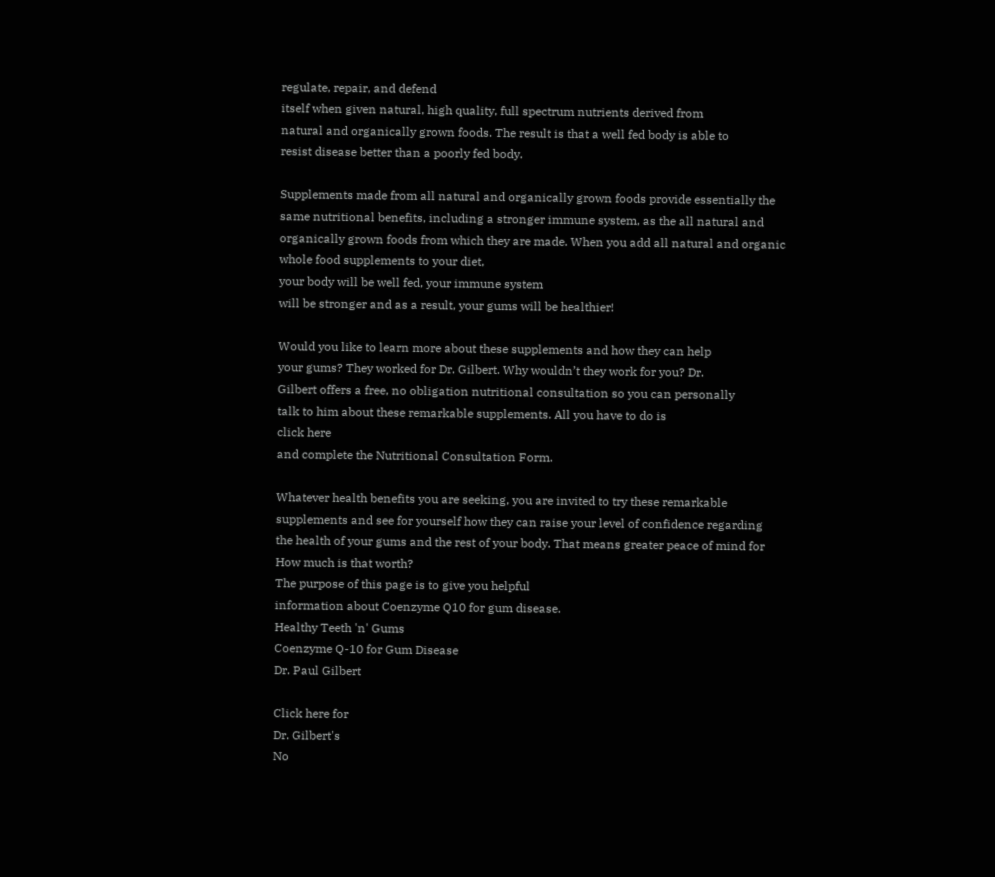regulate, repair, and defend
itself when given natural, high quality, full spectrum nutrients derived from
natural and organically grown foods. The result is that a well fed body is able to
resist disease better than a poorly fed body.

Supplements made from all natural and organically grown foods provide essentially the
same nutritional benefits, including a stronger immune system, as the all natural and
organically grown foods from which they are made. When you add all natural and organic
whole food supplements to your diet,
your body will be well fed, your immune system
will be stronger and as a result, your gums will be healthier!

Would you like to learn more about these supplements and how they can help
your gums? They worked for Dr. Gilbert. Why wouldn’t they work for you? Dr.
Gilbert offers a free, no obligation nutritional consultation so you can personally
talk to him about these remarkable supplements. All you have to do is
click here
and complete the Nutritional Consultation Form.

Whatever health benefits you are seeking, you are invited to try these remarkable
supplements and see for yourself how they can raise your level of confidence regarding
the health of your gums and the rest of your body. That means greater peace of mind for
How much is that worth?
The purpose of this page is to give you helpful
information about Coenzyme Q10 for gum disease.
Healthy Teeth 'n' Gums
Coenzyme Q-10 for Gum Disease
Dr. Paul Gilbert

Click here for
Dr. Gilbert's
No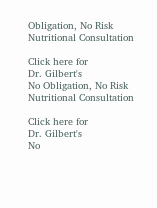Obligation, No Risk
Nutritional Consultation

Click here for
Dr. Gilbert's
No Obligation, No Risk
Nutritional Consultation

Click here for
Dr. Gilbert's
No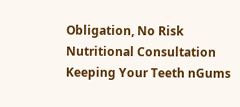Obligation, No Risk
Nutritional Consultation
Keeping Your Teeth nGums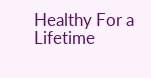Healthy For a Lifetime